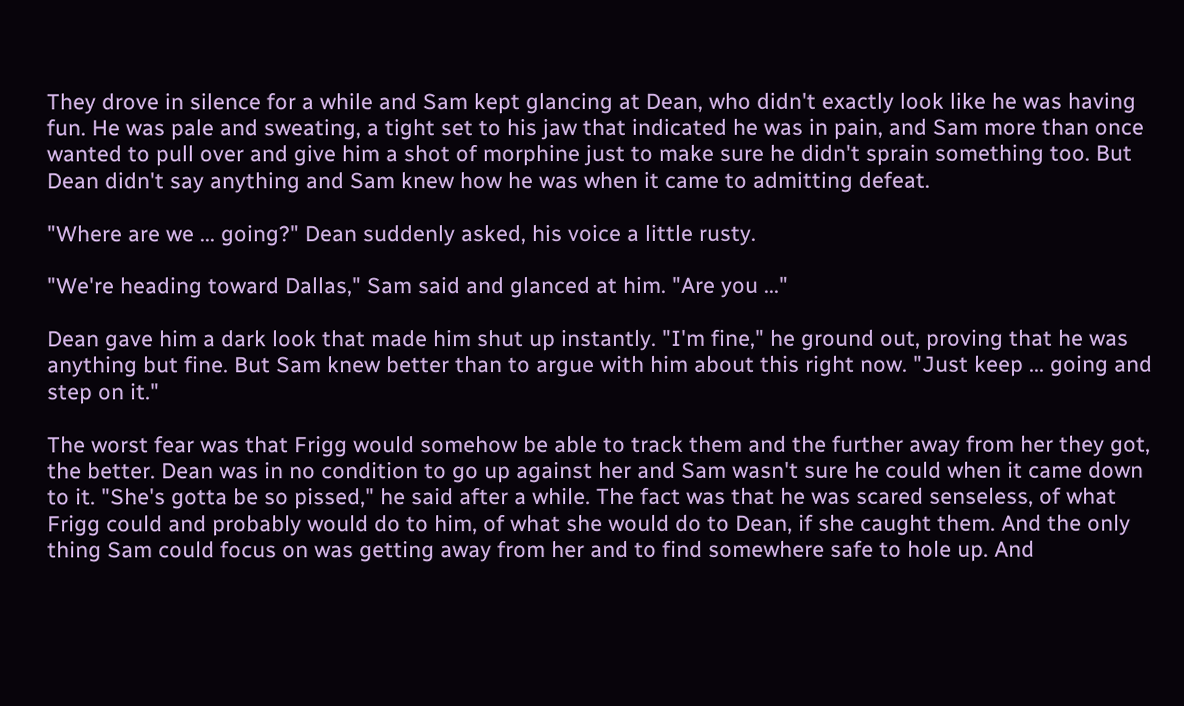They drove in silence for a while and Sam kept glancing at Dean, who didn't exactly look like he was having fun. He was pale and sweating, a tight set to his jaw that indicated he was in pain, and Sam more than once wanted to pull over and give him a shot of morphine just to make sure he didn't sprain something too. But Dean didn't say anything and Sam knew how he was when it came to admitting defeat.

"Where are we ... going?" Dean suddenly asked, his voice a little rusty.

"We're heading toward Dallas," Sam said and glanced at him. "Are you ..."

Dean gave him a dark look that made him shut up instantly. "I'm fine," he ground out, proving that he was anything but fine. But Sam knew better than to argue with him about this right now. "Just keep ... going and step on it."

The worst fear was that Frigg would somehow be able to track them and the further away from her they got, the better. Dean was in no condition to go up against her and Sam wasn't sure he could when it came down to it. "She's gotta be so pissed," he said after a while. The fact was that he was scared senseless, of what Frigg could and probably would do to him, of what she would do to Dean, if she caught them. And the only thing Sam could focus on was getting away from her and to find somewhere safe to hole up. And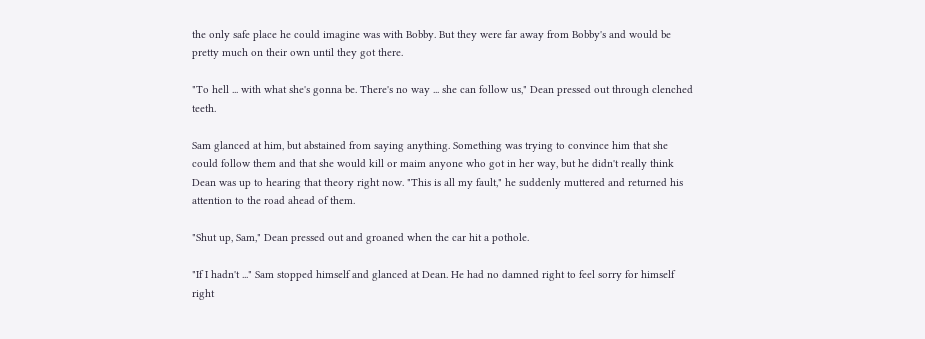the only safe place he could imagine was with Bobby. But they were far away from Bobby's and would be pretty much on their own until they got there.

"To hell ... with what she's gonna be. There's no way ... she can follow us," Dean pressed out through clenched teeth.

Sam glanced at him, but abstained from saying anything. Something was trying to convince him that she could follow them and that she would kill or maim anyone who got in her way, but he didn't really think Dean was up to hearing that theory right now. "This is all my fault," he suddenly muttered and returned his attention to the road ahead of them.

"Shut up, Sam," Dean pressed out and groaned when the car hit a pothole.

"If I hadn't ..." Sam stopped himself and glanced at Dean. He had no damned right to feel sorry for himself right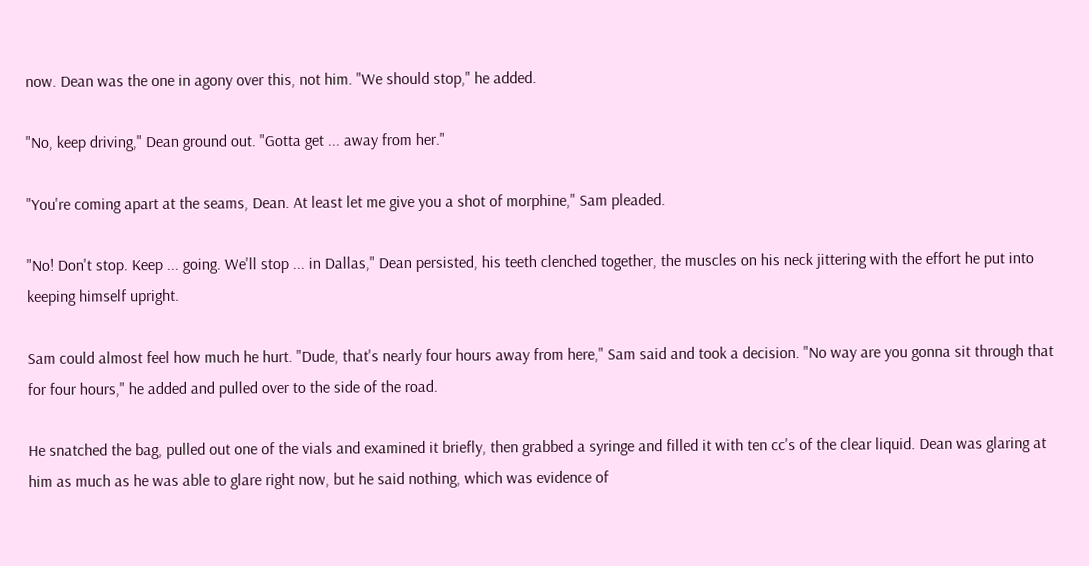now. Dean was the one in agony over this, not him. "We should stop," he added.

"No, keep driving," Dean ground out. "Gotta get ... away from her."

"You're coming apart at the seams, Dean. At least let me give you a shot of morphine," Sam pleaded.

"No! Don't stop. Keep ... going. We'll stop ... in Dallas," Dean persisted, his teeth clenched together, the muscles on his neck jittering with the effort he put into keeping himself upright.

Sam could almost feel how much he hurt. "Dude, that's nearly four hours away from here," Sam said and took a decision. "No way are you gonna sit through that for four hours," he added and pulled over to the side of the road.

He snatched the bag, pulled out one of the vials and examined it briefly, then grabbed a syringe and filled it with ten cc's of the clear liquid. Dean was glaring at him as much as he was able to glare right now, but he said nothing, which was evidence of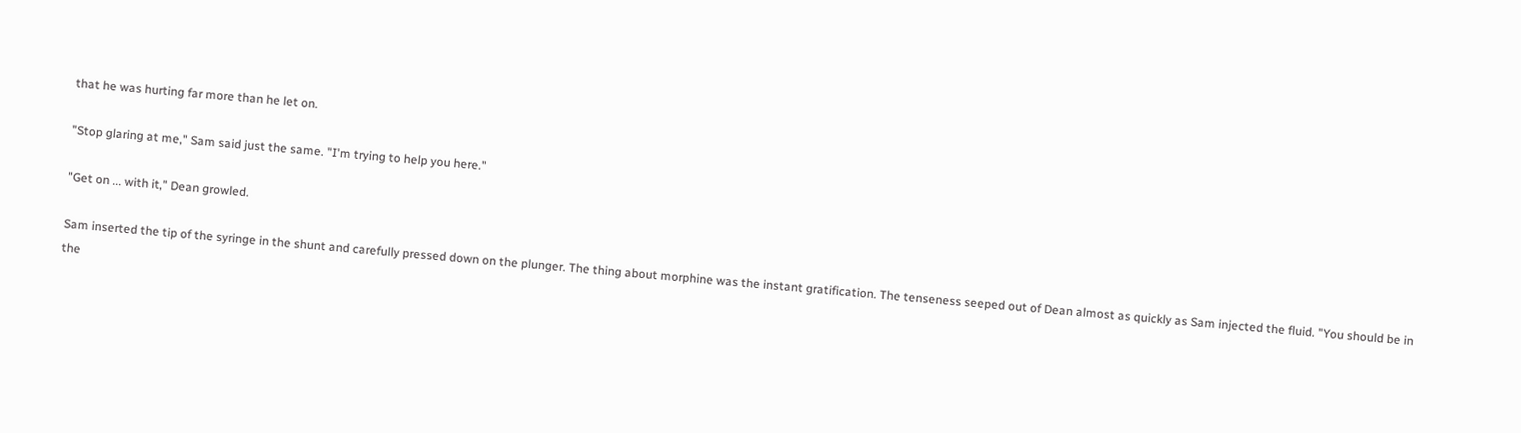that he was hurting far more than he let on.

"Stop glaring at me," Sam said just the same. "I'm trying to help you here."

"Get on ... with it," Dean growled.

Sam inserted the tip of the syringe in the shunt and carefully pressed down on the plunger. The thing about morphine was the instant gratification. The tenseness seeped out of Dean almost as quickly as Sam injected the fluid. "You should be in the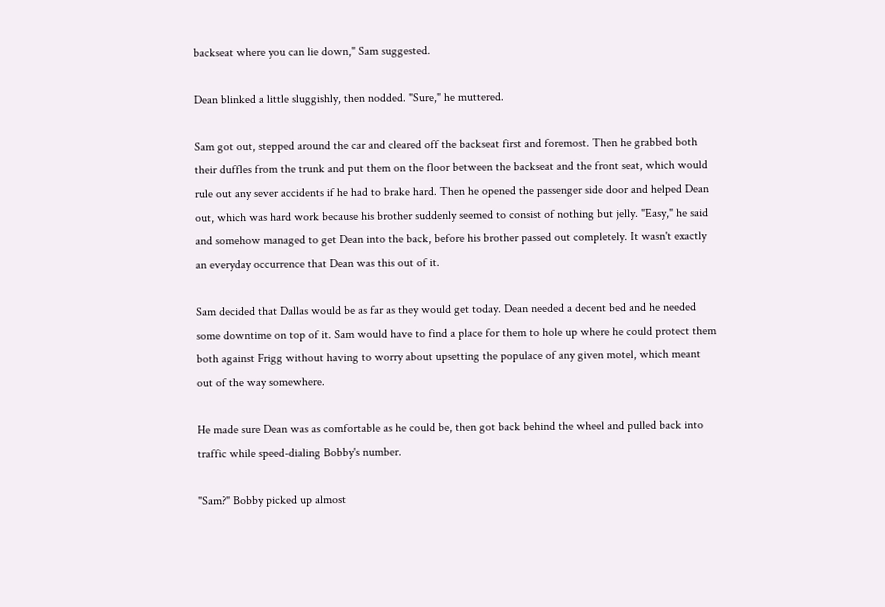backseat where you can lie down," Sam suggested.

Dean blinked a little sluggishly, then nodded. "Sure," he muttered.

Sam got out, stepped around the car and cleared off the backseat first and foremost. Then he grabbed both their duffles from the trunk and put them on the floor between the backseat and the front seat, which would rule out any sever accidents if he had to brake hard. Then he opened the passenger side door and helped Dean out, which was hard work because his brother suddenly seemed to consist of nothing but jelly. "Easy," he said and somehow managed to get Dean into the back, before his brother passed out completely. It wasn't exactly an everyday occurrence that Dean was this out of it.

Sam decided that Dallas would be as far as they would get today. Dean needed a decent bed and he needed some downtime on top of it. Sam would have to find a place for them to hole up where he could protect them both against Frigg without having to worry about upsetting the populace of any given motel, which meant out of the way somewhere.

He made sure Dean was as comfortable as he could be, then got back behind the wheel and pulled back into traffic while speed-dialing Bobby's number.

"Sam?" Bobby picked up almost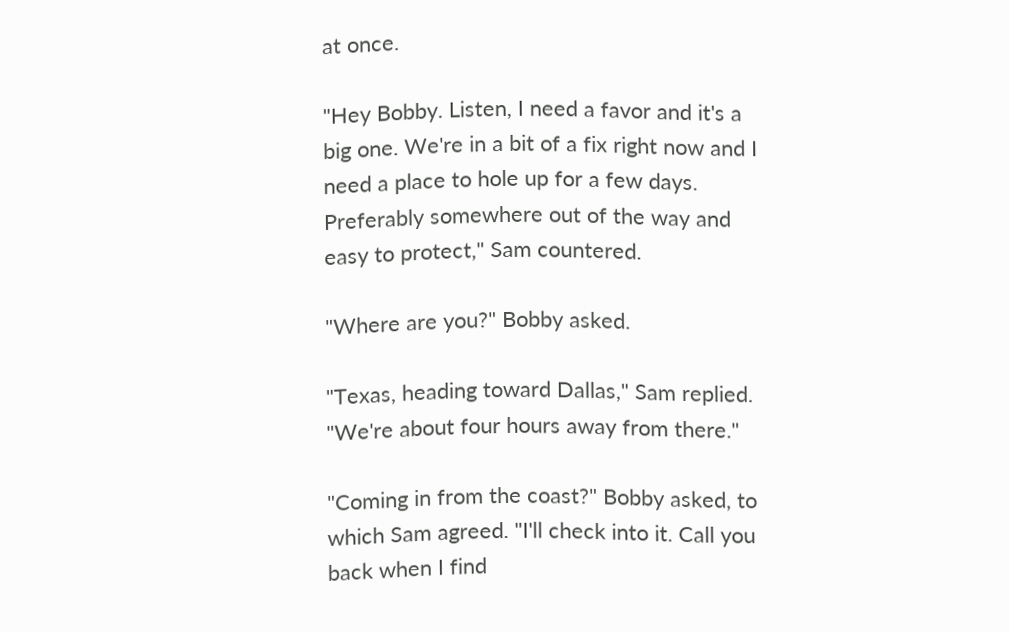at once.

"Hey Bobby. Listen, I need a favor and it's a big one. We're in a bit of a fix right now and I need a place to hole up for a few days. Preferably somewhere out of the way and easy to protect," Sam countered.

"Where are you?" Bobby asked.

"Texas, heading toward Dallas," Sam replied. "We're about four hours away from there."

"Coming in from the coast?" Bobby asked, to which Sam agreed. "I'll check into it. Call you back when I find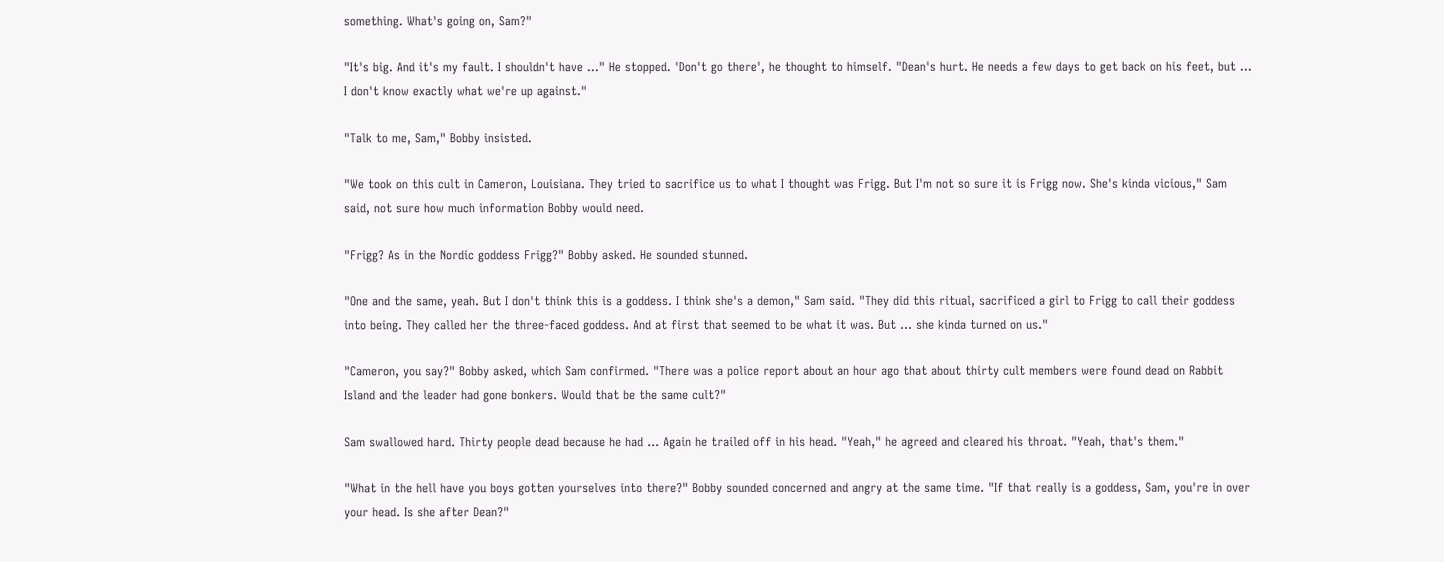something. What's going on, Sam?"

"It's big. And it's my fault. I shouldn't have ..." He stopped. 'Don't go there', he thought to himself. "Dean's hurt. He needs a few days to get back on his feet, but ... I don't know exactly what we're up against."

"Talk to me, Sam," Bobby insisted.

"We took on this cult in Cameron, Louisiana. They tried to sacrifice us to what I thought was Frigg. But I'm not so sure it is Frigg now. She's kinda vicious," Sam said, not sure how much information Bobby would need.

"Frigg? As in the Nordic goddess Frigg?" Bobby asked. He sounded stunned.

"One and the same, yeah. But I don't think this is a goddess. I think she's a demon," Sam said. "They did this ritual, sacrificed a girl to Frigg to call their goddess into being. They called her the three-faced goddess. And at first that seemed to be what it was. But ... she kinda turned on us."

"Cameron, you say?" Bobby asked, which Sam confirmed. "There was a police report about an hour ago that about thirty cult members were found dead on Rabbit Island and the leader had gone bonkers. Would that be the same cult?"

Sam swallowed hard. Thirty people dead because he had ... Again he trailed off in his head. "Yeah," he agreed and cleared his throat. "Yeah, that's them."

"What in the hell have you boys gotten yourselves into there?" Bobby sounded concerned and angry at the same time. "If that really is a goddess, Sam, you're in over your head. Is she after Dean?"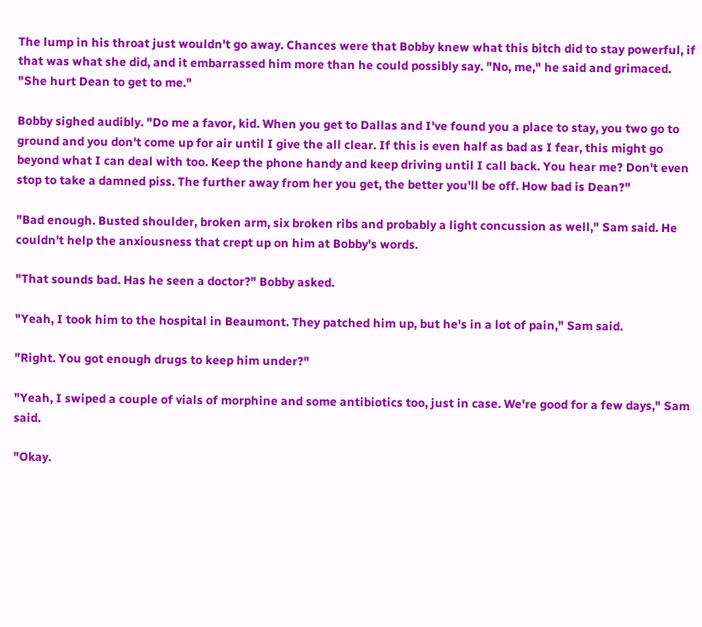The lump in his throat just wouldn't go away. Chances were that Bobby knew what this bitch did to stay powerful, if that was what she did, and it embarrassed him more than he could possibly say. "No, me," he said and grimaced. "She hurt Dean to get to me."

Bobby sighed audibly. "Do me a favor, kid. When you get to Dallas and I've found you a place to stay, you two go to ground and you don't come up for air until I give the all clear. If this is even half as bad as I fear, this might go beyond what I can deal with too. Keep the phone handy and keep driving until I call back. You hear me? Don't even stop to take a damned piss. The further away from her you get, the better you'll be off. How bad is Dean?"

"Bad enough. Busted shoulder, broken arm, six broken ribs and probably a light concussion as well," Sam said. He couldn't help the anxiousness that crept up on him at Bobby's words.

"That sounds bad. Has he seen a doctor?" Bobby asked.

"Yeah, I took him to the hospital in Beaumont. They patched him up, but he's in a lot of pain," Sam said.

"Right. You got enough drugs to keep him under?"

"Yeah, I swiped a couple of vials of morphine and some antibiotics too, just in case. We're good for a few days," Sam said.

"Okay.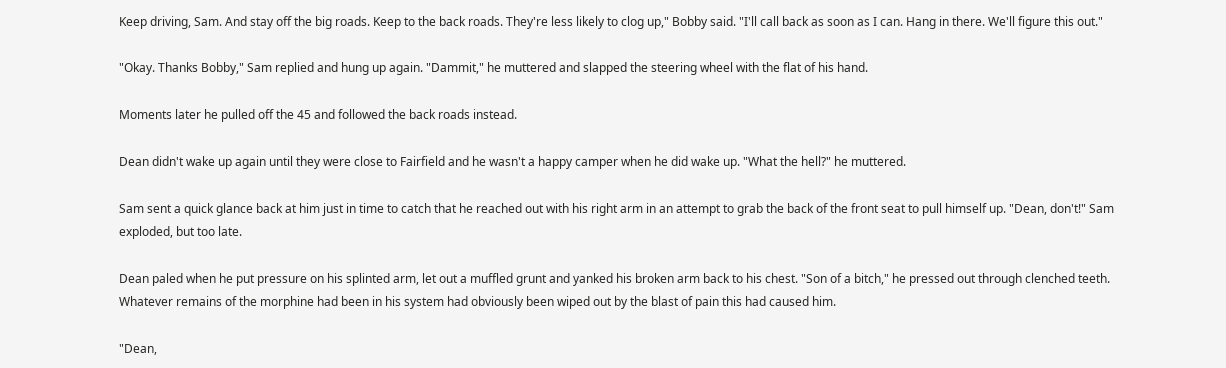Keep driving, Sam. And stay off the big roads. Keep to the back roads. They're less likely to clog up," Bobby said. "I'll call back as soon as I can. Hang in there. We'll figure this out."

"Okay. Thanks Bobby," Sam replied and hung up again. "Dammit," he muttered and slapped the steering wheel with the flat of his hand.

Moments later he pulled off the 45 and followed the back roads instead.

Dean didn't wake up again until they were close to Fairfield and he wasn't a happy camper when he did wake up. "What the hell?" he muttered.

Sam sent a quick glance back at him just in time to catch that he reached out with his right arm in an attempt to grab the back of the front seat to pull himself up. "Dean, don't!" Sam exploded, but too late.

Dean paled when he put pressure on his splinted arm, let out a muffled grunt and yanked his broken arm back to his chest. "Son of a bitch," he pressed out through clenched teeth. Whatever remains of the morphine had been in his system had obviously been wiped out by the blast of pain this had caused him.

"Dean,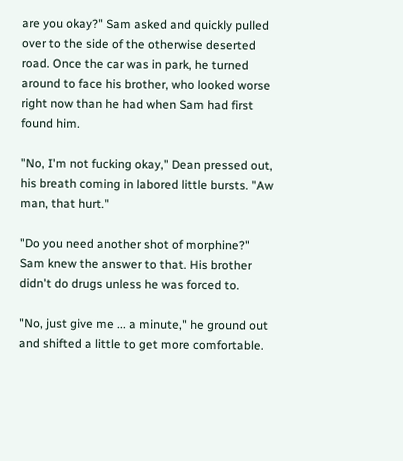are you okay?" Sam asked and quickly pulled over to the side of the otherwise deserted road. Once the car was in park, he turned around to face his brother, who looked worse right now than he had when Sam had first found him.

"No, I'm not fucking okay," Dean pressed out, his breath coming in labored little bursts. "Aw man, that hurt."

"Do you need another shot of morphine?" Sam knew the answer to that. His brother didn't do drugs unless he was forced to.

"No, just give me ... a minute," he ground out and shifted a little to get more comfortable.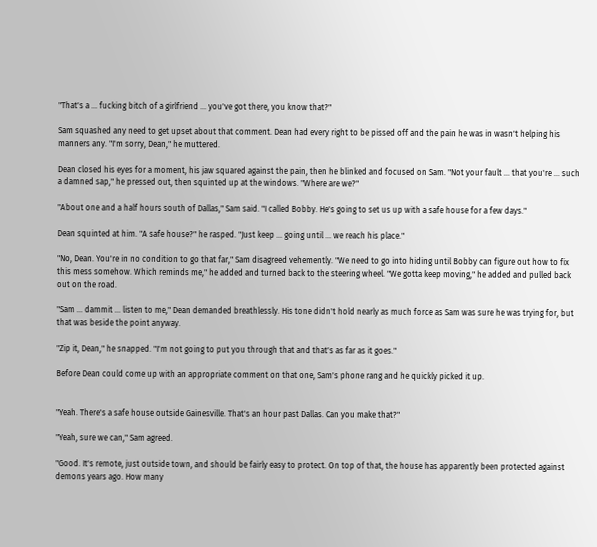"That's a ... fucking bitch of a girlfriend ... you've got there, you know that?"

Sam squashed any need to get upset about that comment. Dean had every right to be pissed off and the pain he was in wasn't helping his manners any. "I'm sorry, Dean," he muttered.

Dean closed his eyes for a moment, his jaw squared against the pain, then he blinked and focused on Sam. "Not your fault ... that you're ... such a damned sap," he pressed out, then squinted up at the windows. "Where are we?"

"About one and a half hours south of Dallas," Sam said. "I called Bobby. He's going to set us up with a safe house for a few days."

Dean squinted at him. "A safe house?" he rasped. "Just keep ... going until ... we reach his place."

"No, Dean. You're in no condition to go that far," Sam disagreed vehemently. "We need to go into hiding until Bobby can figure out how to fix this mess somehow. Which reminds me," he added and turned back to the steering wheel. "We gotta keep moving," he added and pulled back out on the road.

"Sam ... dammit ... listen to me," Dean demanded breathlessly. His tone didn't hold nearly as much force as Sam was sure he was trying for, but that was beside the point anyway.

"Zip it, Dean," he snapped. "I'm not going to put you through that and that's as far as it goes."

Before Dean could come up with an appropriate comment on that one, Sam's phone rang and he quickly picked it up.


"Yeah. There's a safe house outside Gainesville. That's an hour past Dallas. Can you make that?"

"Yeah, sure we can," Sam agreed.

"Good. It's remote, just outside town, and should be fairly easy to protect. On top of that, the house has apparently been protected against demons years ago. How many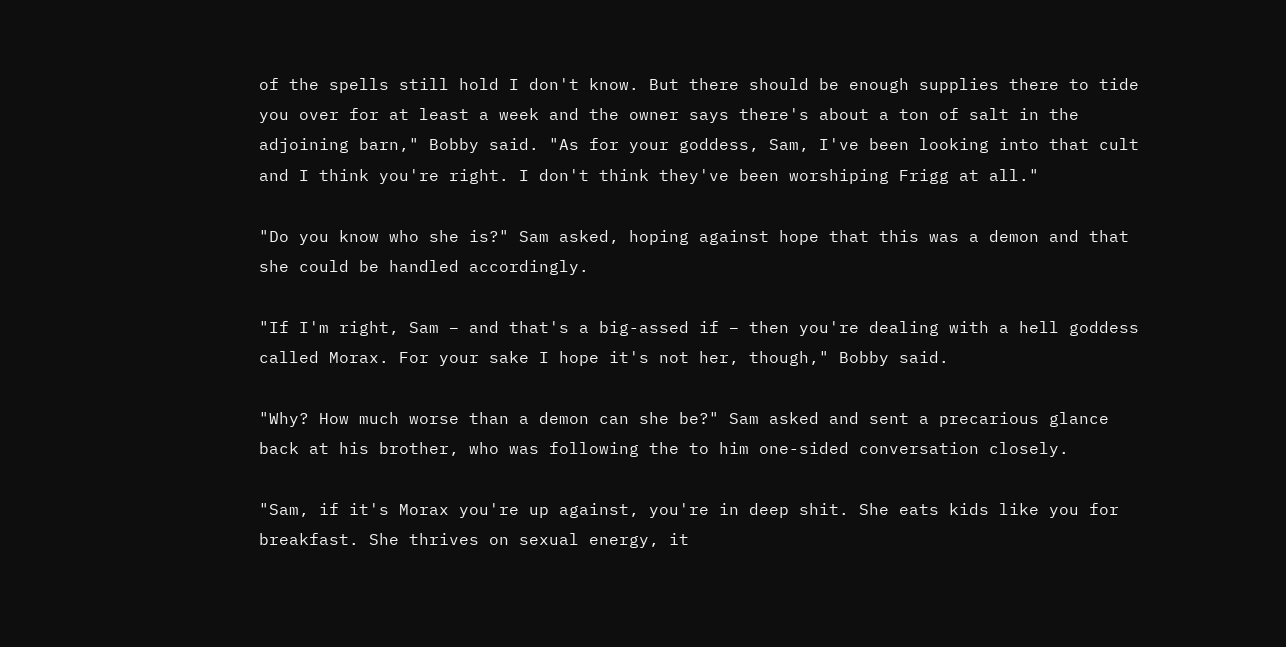of the spells still hold I don't know. But there should be enough supplies there to tide you over for at least a week and the owner says there's about a ton of salt in the adjoining barn," Bobby said. "As for your goddess, Sam, I've been looking into that cult and I think you're right. I don't think they've been worshiping Frigg at all."

"Do you know who she is?" Sam asked, hoping against hope that this was a demon and that she could be handled accordingly.

"If I'm right, Sam – and that's a big-assed if – then you're dealing with a hell goddess called Morax. For your sake I hope it's not her, though," Bobby said.

"Why? How much worse than a demon can she be?" Sam asked and sent a precarious glance back at his brother, who was following the to him one-sided conversation closely.

"Sam, if it's Morax you're up against, you're in deep shit. She eats kids like you for breakfast. She thrives on sexual energy, it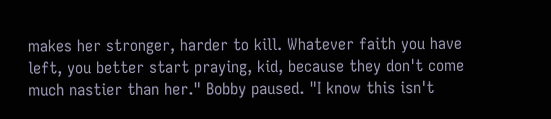makes her stronger, harder to kill. Whatever faith you have left, you better start praying, kid, because they don't come much nastier than her." Bobby paused. "I know this isn't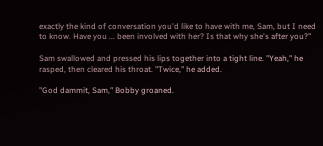exactly the kind of conversation you'd like to have with me, Sam, but I need to know. Have you ... been involved with her? Is that why she's after you?"

Sam swallowed and pressed his lips together into a tight line. "Yeah," he rasped, then cleared his throat. "Twice," he added.

"God dammit, Sam," Bobby groaned.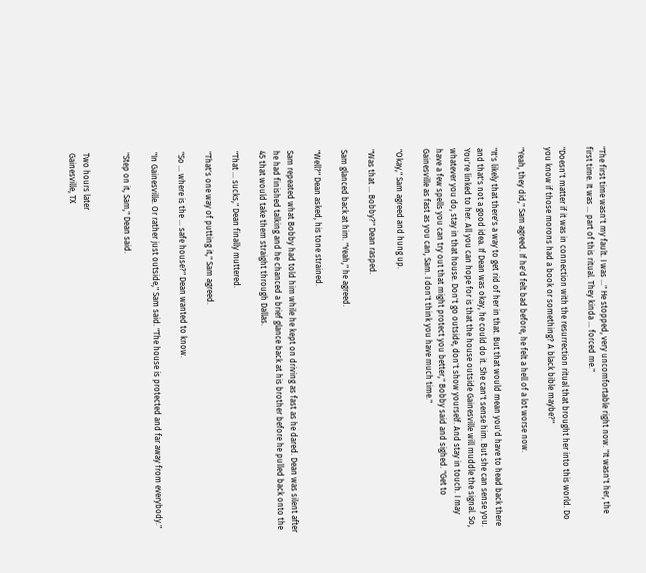"The first time wasn't my fault. I was ..." He stopped, very uncomfortable right now. "It wasn't her, the first time. It was ... part of this ritual. They kinda ... forced me."

"Doesn't matter if it was in connection with the resurrection ritual that brought her into this world. Do you know if those morons had a book or something? A black bible maybe?"

"Yeah, they did," Sam agreed. If he'd felt bad before, he felt a hell of a lot worse now.

"It's likely that there's a way to get rid of her in that. But that would mean you'd have to head back there and that's not a good idea. If Dean was okay, he could do it. She can't sense him. But she can sense you. You're linked to her. All you can hope for is that the house outside Gainesville will muddle the signal. So, whatever you do, stay in that house. Don't go outside, don't show yourself. And stay in touch. I may have a few spells you can try out that might protect you better," Bobby said and sighed. "Get to Gainesville as fast as you can, Sam. I don't think you have much time."

"Okay," Sam agreed and hung up.

"Was that ... Bobby?" Dean rasped.

Sam glanced back at him. "Yeah," he agreed.

"Well?" Dean asked, his tone strained.

Sam repeated what Bobby had told him while he kept on driving as fast as he dared. Dean was silent after he had finished talking and he chanced a brief glance back at his brother before he pulled back onto the 45 that would take them straight through Dallas.

"That ... sucks," Dean finally muttered.

"That's one way of putting it," Sam agreed.

"So ... where is the ... safe house?" Dean wanted to know.

"In Gainesville. Or rather just outside," Sam said. "The house is protected and far away from everybody."

"Step on it, Sam," Dean said.


Two hours later
Gainesville, TX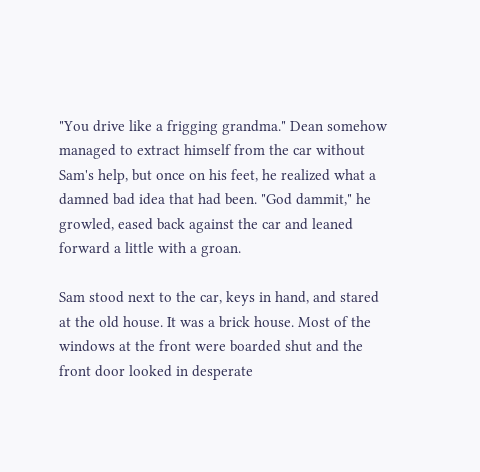"You drive like a frigging grandma." Dean somehow managed to extract himself from the car without Sam's help, but once on his feet, he realized what a damned bad idea that had been. "God dammit," he growled, eased back against the car and leaned forward a little with a groan.

Sam stood next to the car, keys in hand, and stared at the old house. It was a brick house. Most of the windows at the front were boarded shut and the front door looked in desperate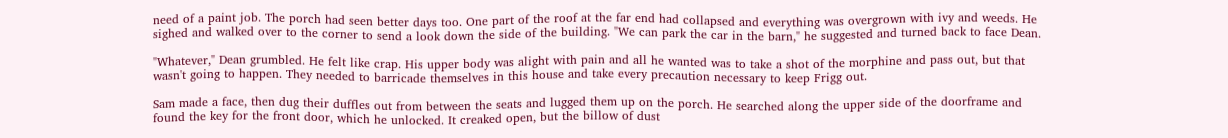need of a paint job. The porch had seen better days too. One part of the roof at the far end had collapsed and everything was overgrown with ivy and weeds. He sighed and walked over to the corner to send a look down the side of the building. "We can park the car in the barn," he suggested and turned back to face Dean.

"Whatever," Dean grumbled. He felt like crap. His upper body was alight with pain and all he wanted was to take a shot of the morphine and pass out, but that wasn't going to happen. They needed to barricade themselves in this house and take every precaution necessary to keep Frigg out.

Sam made a face, then dug their duffles out from between the seats and lugged them up on the porch. He searched along the upper side of the doorframe and found the key for the front door, which he unlocked. It creaked open, but the billow of dust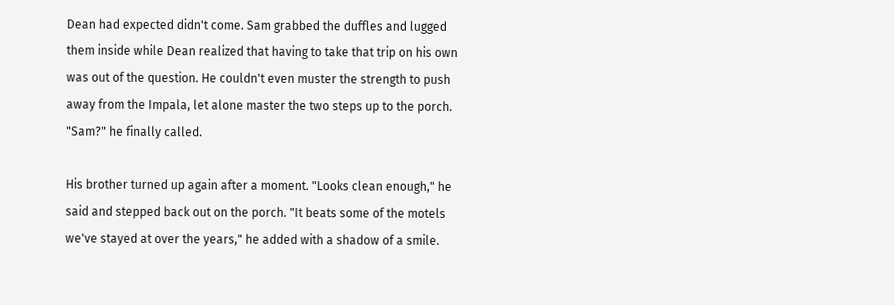Dean had expected didn't come. Sam grabbed the duffles and lugged them inside while Dean realized that having to take that trip on his own was out of the question. He couldn't even muster the strength to push away from the Impala, let alone master the two steps up to the porch. "Sam?" he finally called.

His brother turned up again after a moment. "Looks clean enough," he said and stepped back out on the porch. "It beats some of the motels we've stayed at over the years," he added with a shadow of a smile.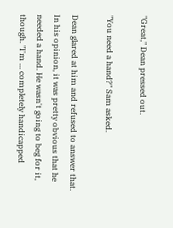"Great," Dean pressed out.

"You need a hand?" Sam asked.

Dean glared at him and refused to answer that. In his opinion, it was pretty obvious that he needed a hand. He wasn't going to beg for it, though. "I'm ... completely handicapped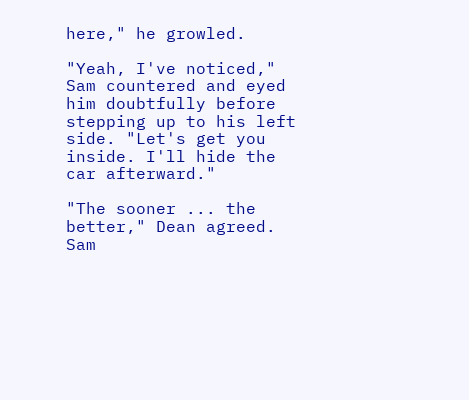here," he growled.

"Yeah, I've noticed," Sam countered and eyed him doubtfully before stepping up to his left side. "Let's get you inside. I'll hide the car afterward."

"The sooner ... the better," Dean agreed. Sam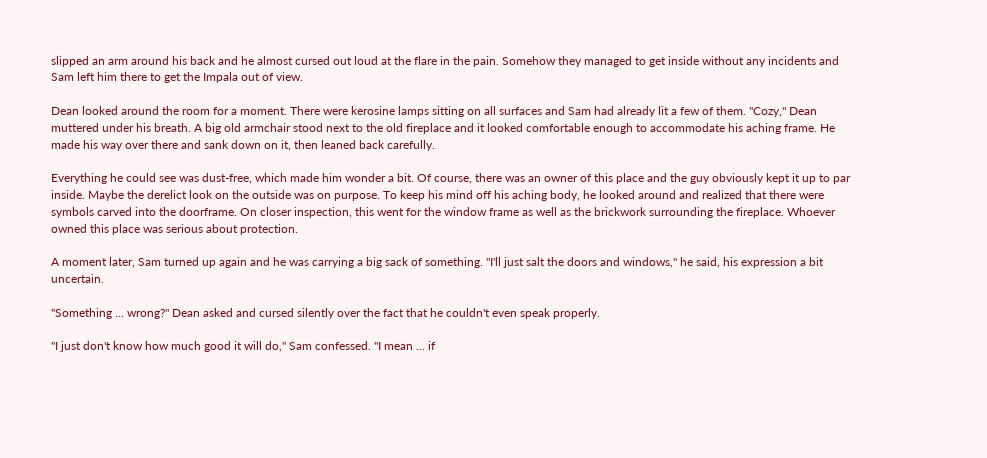slipped an arm around his back and he almost cursed out loud at the flare in the pain. Somehow they managed to get inside without any incidents and Sam left him there to get the Impala out of view.

Dean looked around the room for a moment. There were kerosine lamps sitting on all surfaces and Sam had already lit a few of them. "Cozy," Dean muttered under his breath. A big old armchair stood next to the old fireplace and it looked comfortable enough to accommodate his aching frame. He made his way over there and sank down on it, then leaned back carefully.

Everything he could see was dust-free, which made him wonder a bit. Of course, there was an owner of this place and the guy obviously kept it up to par inside. Maybe the derelict look on the outside was on purpose. To keep his mind off his aching body, he looked around and realized that there were symbols carved into the doorframe. On closer inspection, this went for the window frame as well as the brickwork surrounding the fireplace. Whoever owned this place was serious about protection.

A moment later, Sam turned up again and he was carrying a big sack of something. "I'll just salt the doors and windows," he said, his expression a bit uncertain.

"Something ... wrong?" Dean asked and cursed silently over the fact that he couldn't even speak properly.

"I just don't know how much good it will do," Sam confessed. "I mean ... if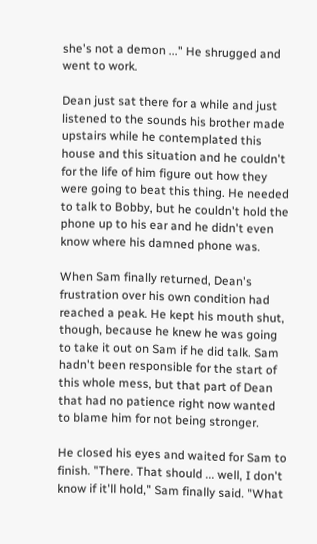she's not a demon ..." He shrugged and went to work.

Dean just sat there for a while and just listened to the sounds his brother made upstairs while he contemplated this house and this situation and he couldn't for the life of him figure out how they were going to beat this thing. He needed to talk to Bobby, but he couldn't hold the phone up to his ear and he didn't even know where his damned phone was.

When Sam finally returned, Dean's frustration over his own condition had reached a peak. He kept his mouth shut, though, because he knew he was going to take it out on Sam if he did talk. Sam hadn't been responsible for the start of this whole mess, but that part of Dean that had no patience right now wanted to blame him for not being stronger.

He closed his eyes and waited for Sam to finish. "There. That should ... well, I don't know if it'll hold," Sam finally said. "What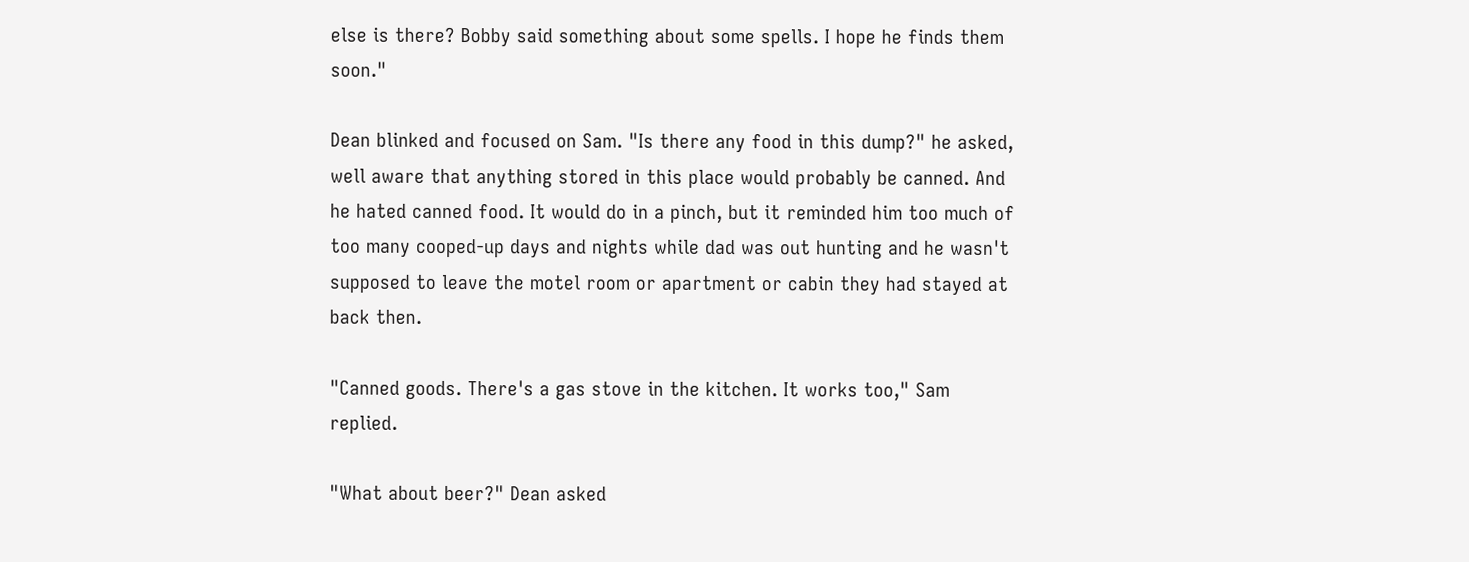else is there? Bobby said something about some spells. I hope he finds them soon."

Dean blinked and focused on Sam. "Is there any food in this dump?" he asked, well aware that anything stored in this place would probably be canned. And he hated canned food. It would do in a pinch, but it reminded him too much of too many cooped-up days and nights while dad was out hunting and he wasn't supposed to leave the motel room or apartment or cabin they had stayed at back then.

"Canned goods. There's a gas stove in the kitchen. It works too," Sam replied.

"What about beer?" Dean asked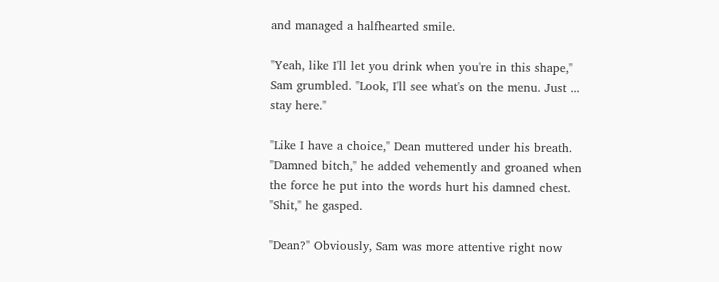and managed a halfhearted smile.

"Yeah, like I'll let you drink when you're in this shape," Sam grumbled. "Look, I'll see what's on the menu. Just ... stay here."

"Like I have a choice," Dean muttered under his breath. "Damned bitch," he added vehemently and groaned when the force he put into the words hurt his damned chest. "Shit," he gasped.

"Dean?" Obviously, Sam was more attentive right now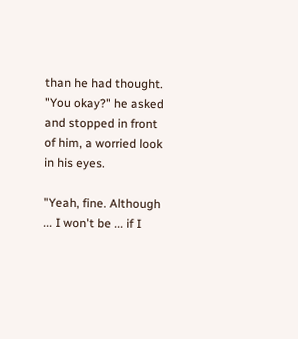than he had thought. "You okay?" he asked and stopped in front of him, a worried look in his eyes.

"Yeah, fine. Although ... I won't be ... if I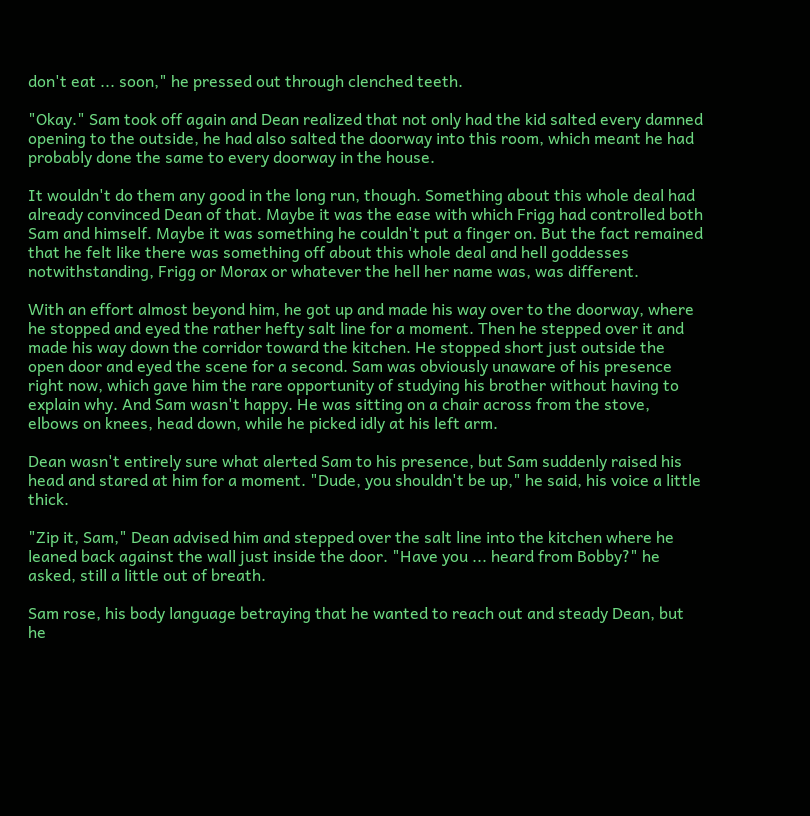don't eat ... soon," he pressed out through clenched teeth.

"Okay." Sam took off again and Dean realized that not only had the kid salted every damned opening to the outside, he had also salted the doorway into this room, which meant he had probably done the same to every doorway in the house.

It wouldn't do them any good in the long run, though. Something about this whole deal had already convinced Dean of that. Maybe it was the ease with which Frigg had controlled both Sam and himself. Maybe it was something he couldn't put a finger on. But the fact remained that he felt like there was something off about this whole deal and hell goddesses notwithstanding, Frigg or Morax or whatever the hell her name was, was different.

With an effort almost beyond him, he got up and made his way over to the doorway, where he stopped and eyed the rather hefty salt line for a moment. Then he stepped over it and made his way down the corridor toward the kitchen. He stopped short just outside the open door and eyed the scene for a second. Sam was obviously unaware of his presence right now, which gave him the rare opportunity of studying his brother without having to explain why. And Sam wasn't happy. He was sitting on a chair across from the stove, elbows on knees, head down, while he picked idly at his left arm.

Dean wasn't entirely sure what alerted Sam to his presence, but Sam suddenly raised his head and stared at him for a moment. "Dude, you shouldn't be up," he said, his voice a little thick.

"Zip it, Sam," Dean advised him and stepped over the salt line into the kitchen where he leaned back against the wall just inside the door. "Have you ... heard from Bobby?" he asked, still a little out of breath.

Sam rose, his body language betraying that he wanted to reach out and steady Dean, but he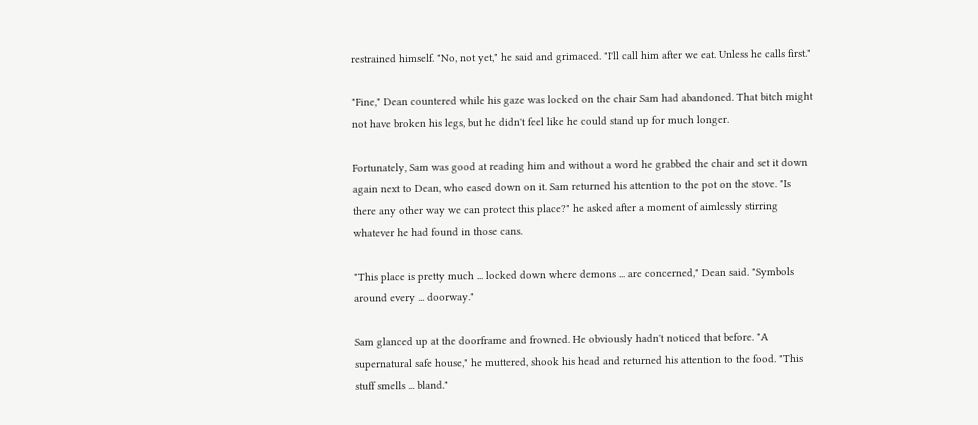restrained himself. "No, not yet," he said and grimaced. "I'll call him after we eat. Unless he calls first."

"Fine," Dean countered while his gaze was locked on the chair Sam had abandoned. That bitch might not have broken his legs, but he didn't feel like he could stand up for much longer.

Fortunately, Sam was good at reading him and without a word he grabbed the chair and set it down again next to Dean, who eased down on it. Sam returned his attention to the pot on the stove. "Is there any other way we can protect this place?" he asked after a moment of aimlessly stirring whatever he had found in those cans.

"This place is pretty much ... locked down where demons ... are concerned," Dean said. "Symbols around every ... doorway."

Sam glanced up at the doorframe and frowned. He obviously hadn't noticed that before. "A supernatural safe house," he muttered, shook his head and returned his attention to the food. "This stuff smells ... bland."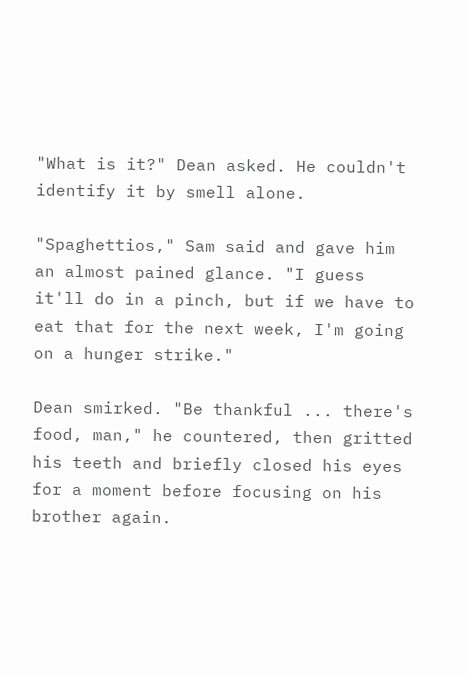"What is it?" Dean asked. He couldn't identify it by smell alone.

"Spaghettios," Sam said and gave him an almost pained glance. "I guess it'll do in a pinch, but if we have to eat that for the next week, I'm going on a hunger strike."

Dean smirked. "Be thankful ... there's food, man," he countered, then gritted his teeth and briefly closed his eyes for a moment before focusing on his brother again.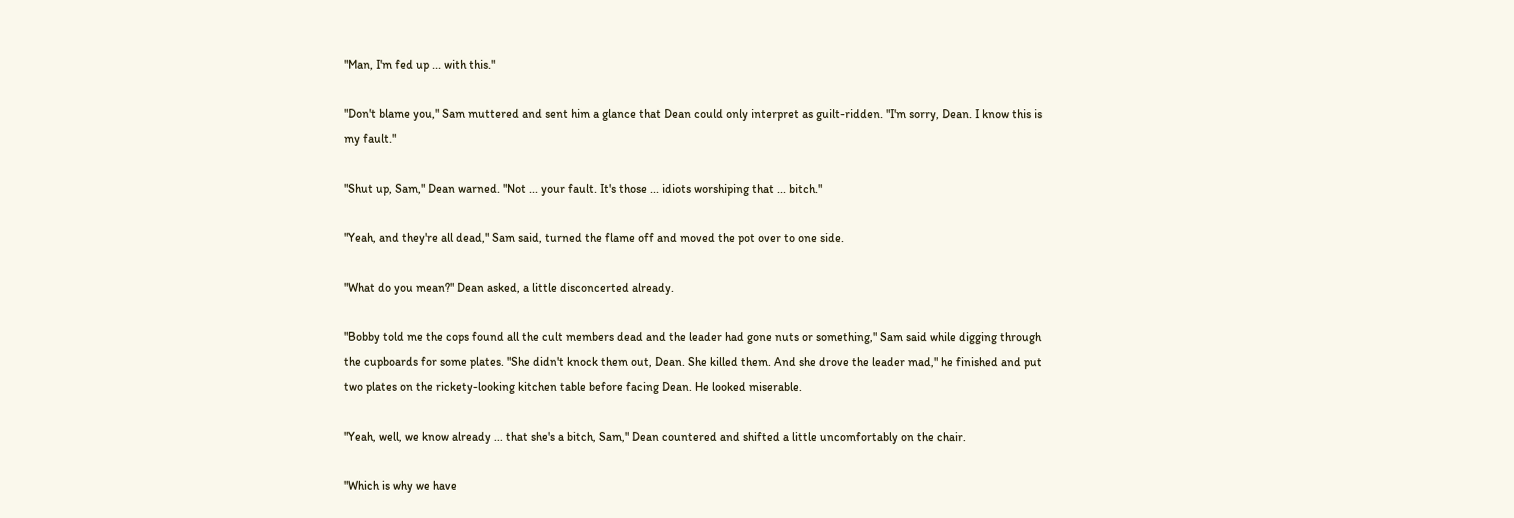"Man, I'm fed up ... with this."

"Don't blame you," Sam muttered and sent him a glance that Dean could only interpret as guilt-ridden. "I'm sorry, Dean. I know this is my fault."

"Shut up, Sam," Dean warned. "Not ... your fault. It's those ... idiots worshiping that ... bitch."

"Yeah, and they're all dead," Sam said, turned the flame off and moved the pot over to one side.

"What do you mean?" Dean asked, a little disconcerted already.

"Bobby told me the cops found all the cult members dead and the leader had gone nuts or something," Sam said while digging through the cupboards for some plates. "She didn't knock them out, Dean. She killed them. And she drove the leader mad," he finished and put two plates on the rickety-looking kitchen table before facing Dean. He looked miserable.

"Yeah, well, we know already ... that she's a bitch, Sam," Dean countered and shifted a little uncomfortably on the chair.

"Which is why we have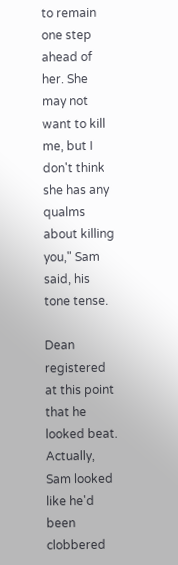to remain one step ahead of her. She may not want to kill me, but I don't think she has any qualms about killing you," Sam said, his tone tense.

Dean registered at this point that he looked beat. Actually, Sam looked like he'd been clobbered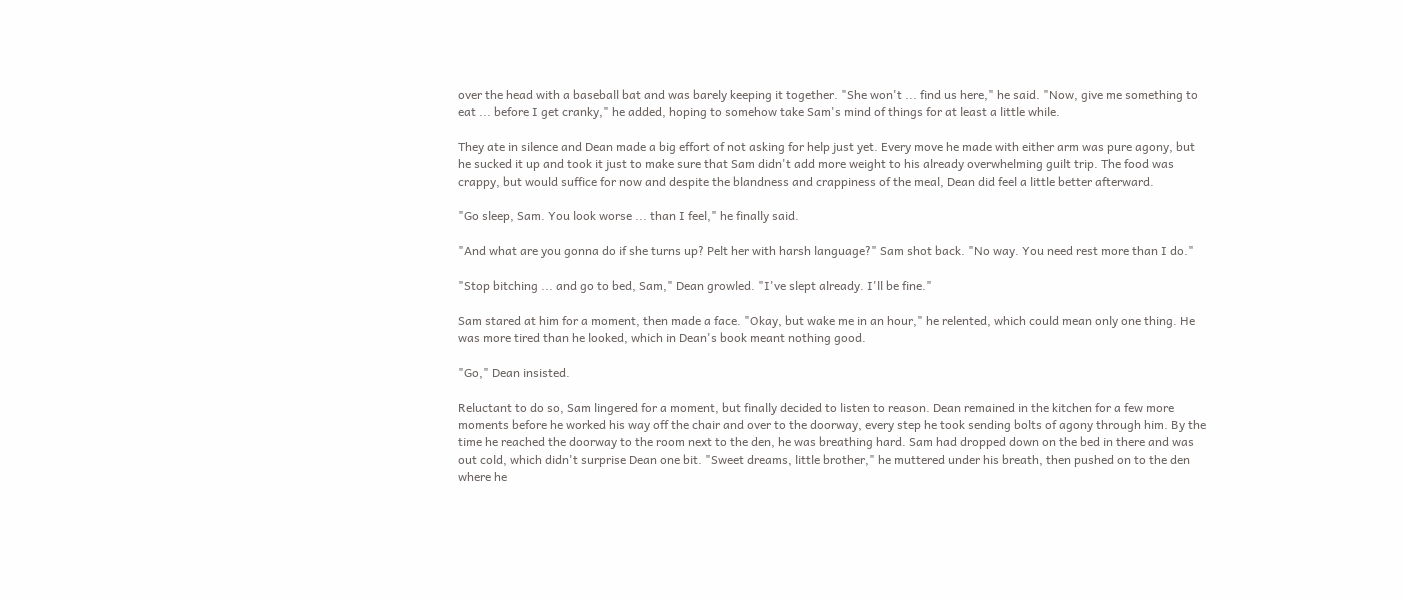over the head with a baseball bat and was barely keeping it together. "She won't ... find us here," he said. "Now, give me something to eat ... before I get cranky," he added, hoping to somehow take Sam's mind of things for at least a little while.

They ate in silence and Dean made a big effort of not asking for help just yet. Every move he made with either arm was pure agony, but he sucked it up and took it just to make sure that Sam didn't add more weight to his already overwhelming guilt trip. The food was crappy, but would suffice for now and despite the blandness and crappiness of the meal, Dean did feel a little better afterward.

"Go sleep, Sam. You look worse ... than I feel," he finally said.

"And what are you gonna do if she turns up? Pelt her with harsh language?" Sam shot back. "No way. You need rest more than I do."

"Stop bitching ... and go to bed, Sam," Dean growled. "I've slept already. I'll be fine."

Sam stared at him for a moment, then made a face. "Okay, but wake me in an hour," he relented, which could mean only one thing. He was more tired than he looked, which in Dean's book meant nothing good.

"Go," Dean insisted.

Reluctant to do so, Sam lingered for a moment, but finally decided to listen to reason. Dean remained in the kitchen for a few more moments before he worked his way off the chair and over to the doorway, every step he took sending bolts of agony through him. By the time he reached the doorway to the room next to the den, he was breathing hard. Sam had dropped down on the bed in there and was out cold, which didn't surprise Dean one bit. "Sweet dreams, little brother," he muttered under his breath, then pushed on to the den where he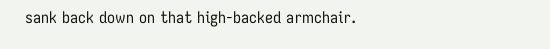sank back down on that high-backed armchair.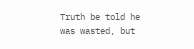Truth be told he was wasted, but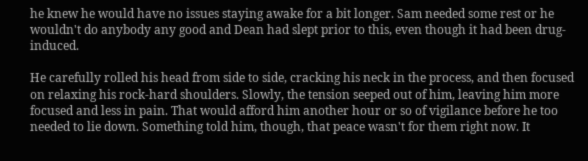he knew he would have no issues staying awake for a bit longer. Sam needed some rest or he wouldn't do anybody any good and Dean had slept prior to this, even though it had been drug-induced.

He carefully rolled his head from side to side, cracking his neck in the process, and then focused on relaxing his rock-hard shoulders. Slowly, the tension seeped out of him, leaving him more focused and less in pain. That would afford him another hour or so of vigilance before he too needed to lie down. Something told him, though, that peace wasn't for them right now. It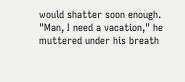would shatter soon enough. "Man, I need a vacation," he muttered under his breath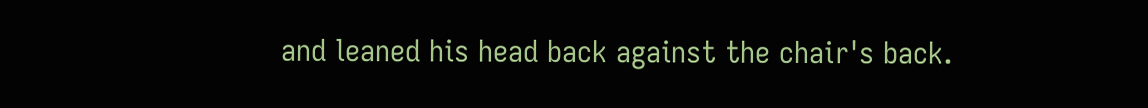and leaned his head back against the chair's back.